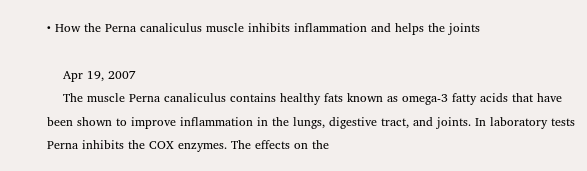• How the Perna canaliculus muscle inhibits inflammation and helps the joints

    Apr 19, 2007
    The muscle Perna canaliculus contains healthy fats known as omega-3 fatty acids that have been shown to improve inflammation in the lungs, digestive tract, and joints. In laboratory tests Perna inhibits the COX enzymes. The effects on the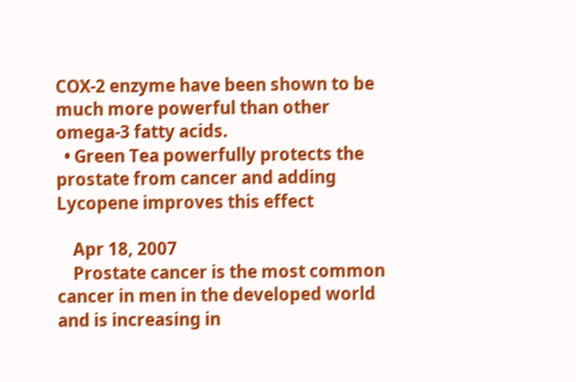COX-2 enzyme have been shown to be much more powerful than other omega-3 fatty acids.
  • Green Tea powerfully protects the prostate from cancer and adding Lycopene improves this effect

    Apr 18, 2007
    Prostate cancer is the most common cancer in men in the developed world and is increasing in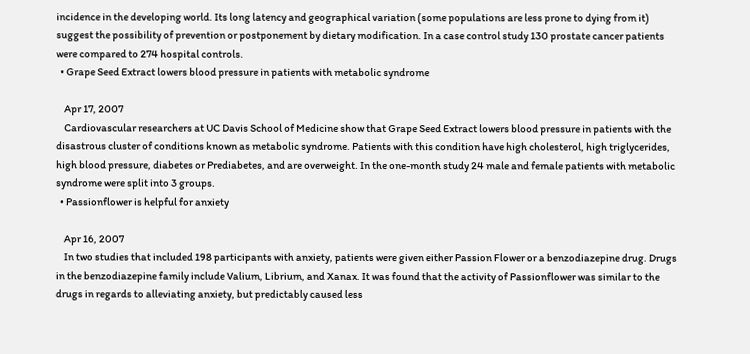incidence in the developing world. Its long latency and geographical variation (some populations are less prone to dying from it) suggest the possibility of prevention or postponement by dietary modification. In a case control study 130 prostate cancer patients were compared to 274 hospital controls.
  • Grape Seed Extract lowers blood pressure in patients with metabolic syndrome

    Apr 17, 2007
    Cardiovascular researchers at UC Davis School of Medicine show that Grape Seed Extract lowers blood pressure in patients with the disastrous cluster of conditions known as metabolic syndrome. Patients with this condition have high cholesterol, high triglycerides, high blood pressure, diabetes or Prediabetes, and are overweight. In the one-month study 24 male and female patients with metabolic syndrome were split into 3 groups.
  • Passionflower is helpful for anxiety

    Apr 16, 2007
    In two studies that included 198 participants with anxiety, patients were given either Passion Flower or a benzodiazepine drug. Drugs in the benzodiazepine family include Valium, Librium, and Xanax. It was found that the activity of Passionflower was similar to the drugs in regards to alleviating anxiety, but predictably caused less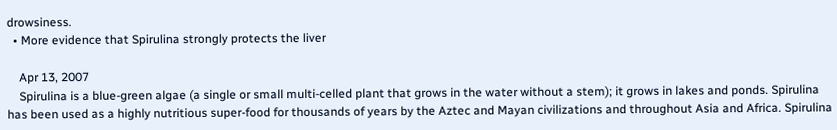drowsiness.
  • More evidence that Spirulina strongly protects the liver

    Apr 13, 2007
    Spirulina is a blue-green algae (a single or small multi-celled plant that grows in the water without a stem); it grows in lakes and ponds. Spirulina has been used as a highly nutritious super-food for thousands of years by the Aztec and Mayan civilizations and throughout Asia and Africa. Spirulina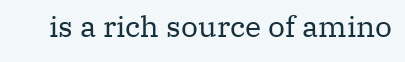is a rich source of amino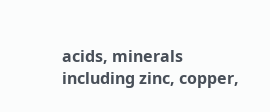acids, minerals including zinc, copper,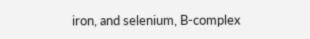iron, and selenium, B-complex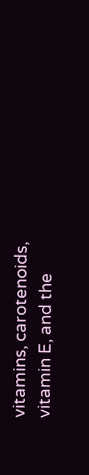vitamins, carotenoids, vitamin E, and the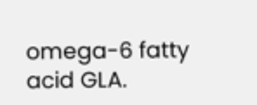omega-6 fatty acid GLA.